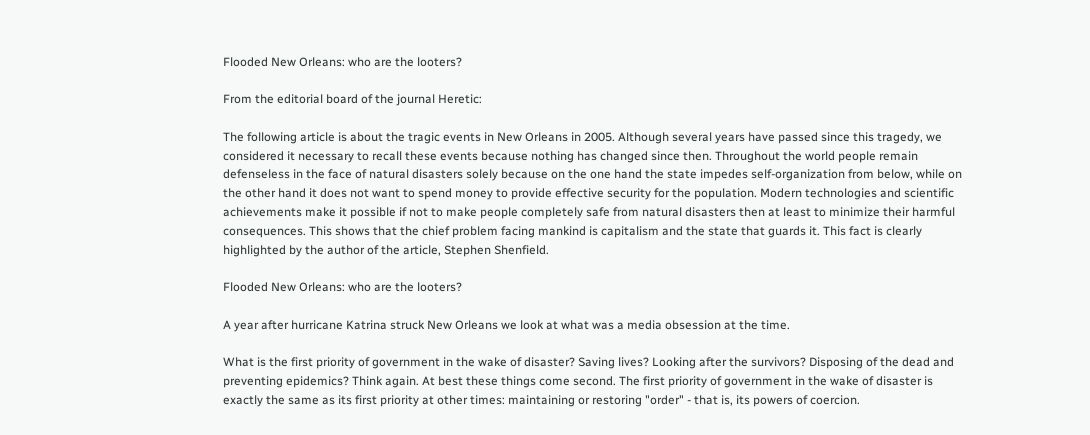Flooded New Orleans: who are the looters?

From the editorial board of the journal Heretic:

The following article is about the tragic events in New Orleans in 2005. Although several years have passed since this tragedy, we considered it necessary to recall these events because nothing has changed since then. Throughout the world people remain defenseless in the face of natural disasters solely because on the one hand the state impedes self-organization from below, while on the other hand it does not want to spend money to provide effective security for the population. Modern technologies and scientific achievements make it possible if not to make people completely safe from natural disasters then at least to minimize their harmful consequences. This shows that the chief problem facing mankind is capitalism and the state that guards it. This fact is clearly highlighted by the author of the article, Stephen Shenfield.

Flooded New Orleans: who are the looters?

A year after hurricane Katrina struck New Orleans we look at what was a media obsession at the time.

What is the first priority of government in the wake of disaster? Saving lives? Looking after the survivors? Disposing of the dead and preventing epidemics? Think again. At best these things come second. The first priority of government in the wake of disaster is exactly the same as its first priority at other times: maintaining or restoring "order" - that is, its powers of coercion.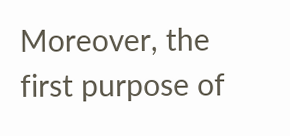Moreover, the first purpose of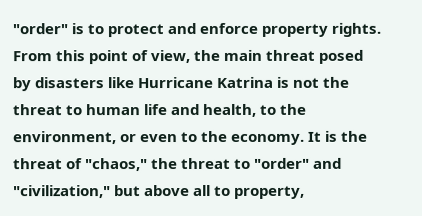"order" is to protect and enforce property rights. From this point of view, the main threat posed by disasters like Hurricane Katrina is not the threat to human life and health, to the environment, or even to the economy. It is the threat of "chaos," the threat to "order" and "civilization," but above all to property,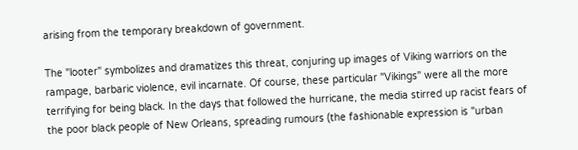arising from the temporary breakdown of government.

The "looter" symbolizes and dramatizes this threat, conjuring up images of Viking warriors on the rampage, barbaric violence, evil incarnate. Of course, these particular "Vikings" were all the more terrifying for being black. In the days that followed the hurricane, the media stirred up racist fears of the poor black people of New Orleans, spreading rumours (the fashionable expression is "urban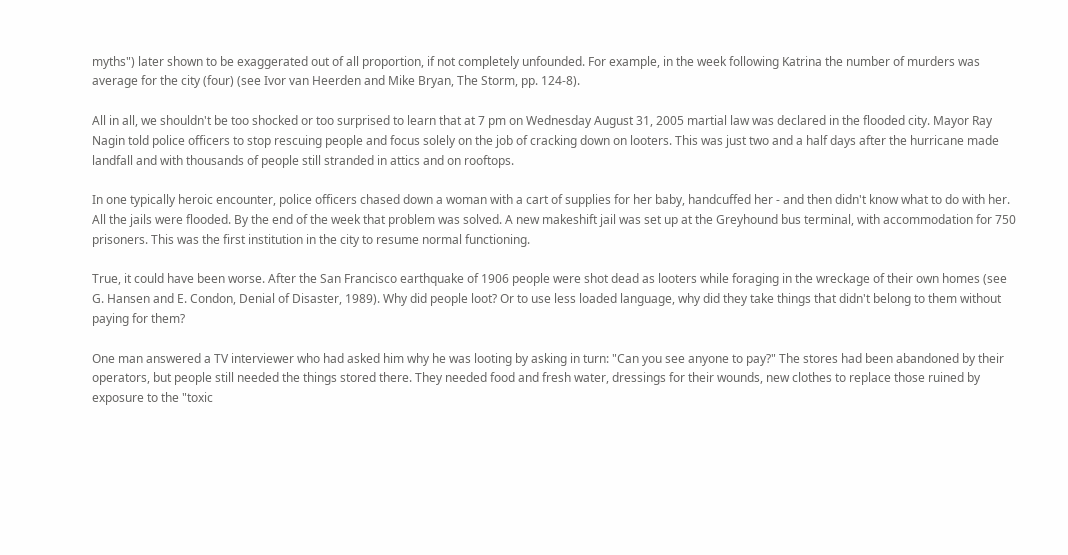myths") later shown to be exaggerated out of all proportion, if not completely unfounded. For example, in the week following Katrina the number of murders was average for the city (four) (see Ivor van Heerden and Mike Bryan, The Storm, pp. 124-8).

All in all, we shouldn't be too shocked or too surprised to learn that at 7 pm on Wednesday August 31, 2005 martial law was declared in the flooded city. Mayor Ray Nagin told police officers to stop rescuing people and focus solely on the job of cracking down on looters. This was just two and a half days after the hurricane made landfall and with thousands of people still stranded in attics and on rooftops.

In one typically heroic encounter, police officers chased down a woman with a cart of supplies for her baby, handcuffed her - and then didn't know what to do with her. All the jails were flooded. By the end of the week that problem was solved. A new makeshift jail was set up at the Greyhound bus terminal, with accommodation for 750 prisoners. This was the first institution in the city to resume normal functioning.

True, it could have been worse. After the San Francisco earthquake of 1906 people were shot dead as looters while foraging in the wreckage of their own homes (see G. Hansen and E. Condon, Denial of Disaster, 1989). Why did people loot? Or to use less loaded language, why did they take things that didn't belong to them without paying for them?

One man answered a TV interviewer who had asked him why he was looting by asking in turn: "Can you see anyone to pay?" The stores had been abandoned by their operators, but people still needed the things stored there. They needed food and fresh water, dressings for their wounds, new clothes to replace those ruined by exposure to the "toxic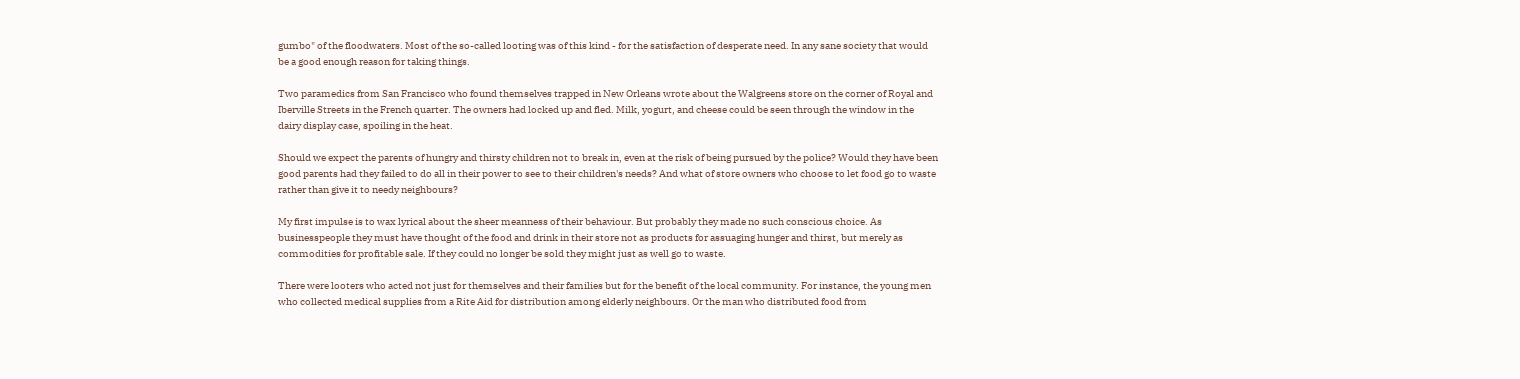gumbo" of the floodwaters. Most of the so-called looting was of this kind - for the satisfaction of desperate need. In any sane society that would be a good enough reason for taking things.

Two paramedics from San Francisco who found themselves trapped in New Orleans wrote about the Walgreens store on the corner of Royal and Iberville Streets in the French quarter. The owners had locked up and fled. Milk, yogurt, and cheese could be seen through the window in the dairy display case, spoiling in the heat.

Should we expect the parents of hungry and thirsty children not to break in, even at the risk of being pursued by the police? Would they have been good parents had they failed to do all in their power to see to their children's needs? And what of store owners who choose to let food go to waste rather than give it to needy neighbours?

My first impulse is to wax lyrical about the sheer meanness of their behaviour. But probably they made no such conscious choice. As businesspeople they must have thought of the food and drink in their store not as products for assuaging hunger and thirst, but merely as commodities for profitable sale. If they could no longer be sold they might just as well go to waste.

There were looters who acted not just for themselves and their families but for the benefit of the local community. For instance, the young men who collected medical supplies from a Rite Aid for distribution among elderly neighbours. Or the man who distributed food from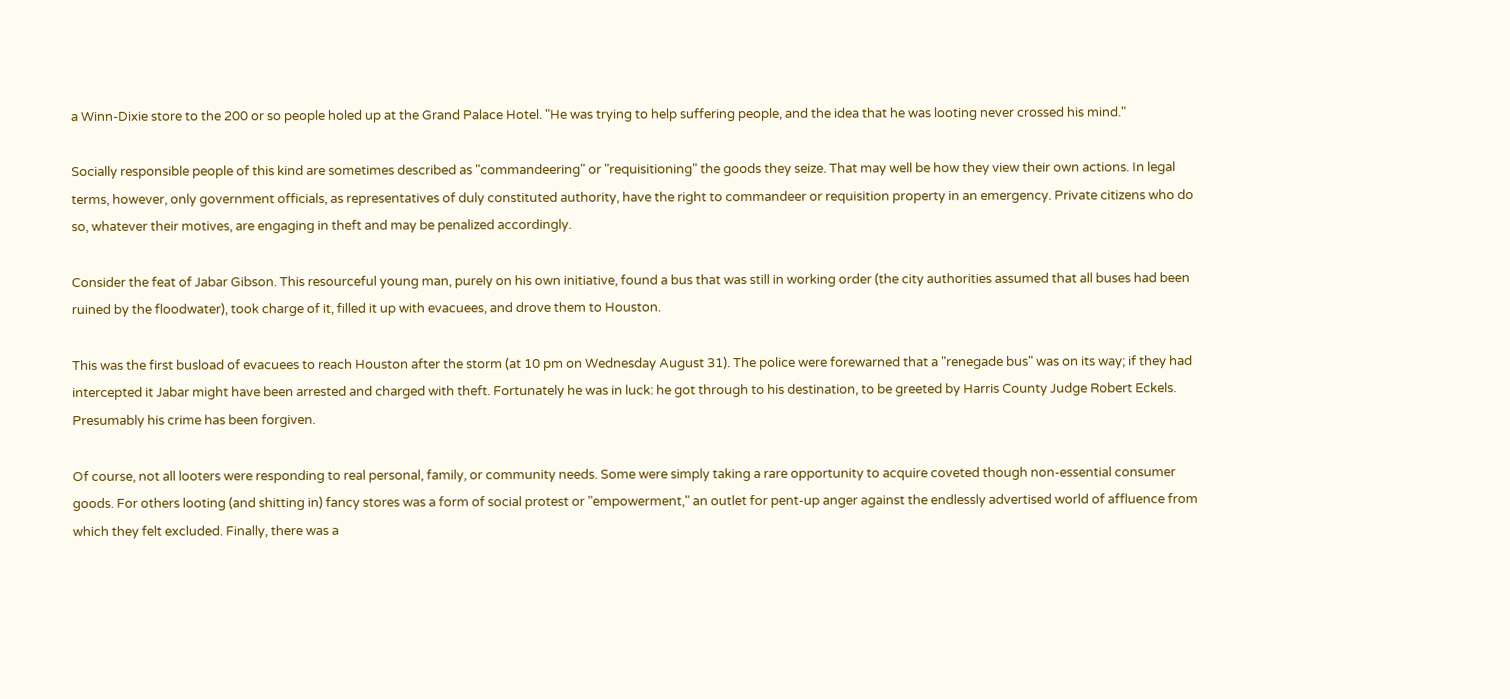a Winn-Dixie store to the 200 or so people holed up at the Grand Palace Hotel. "He was trying to help suffering people, and the idea that he was looting never crossed his mind."

Socially responsible people of this kind are sometimes described as "commandeering" or "requisitioning" the goods they seize. That may well be how they view their own actions. In legal terms, however, only government officials, as representatives of duly constituted authority, have the right to commandeer or requisition property in an emergency. Private citizens who do so, whatever their motives, are engaging in theft and may be penalized accordingly.

Consider the feat of Jabar Gibson. This resourceful young man, purely on his own initiative, found a bus that was still in working order (the city authorities assumed that all buses had been ruined by the floodwater), took charge of it, filled it up with evacuees, and drove them to Houston.

This was the first busload of evacuees to reach Houston after the storm (at 10 pm on Wednesday August 31). The police were forewarned that a "renegade bus" was on its way; if they had intercepted it Jabar might have been arrested and charged with theft. Fortunately he was in luck: he got through to his destination, to be greeted by Harris County Judge Robert Eckels. Presumably his crime has been forgiven.

Of course, not all looters were responding to real personal, family, or community needs. Some were simply taking a rare opportunity to acquire coveted though non-essential consumer goods. For others looting (and shitting in) fancy stores was a form of social protest or "empowerment," an outlet for pent-up anger against the endlessly advertised world of affluence from which they felt excluded. Finally, there was a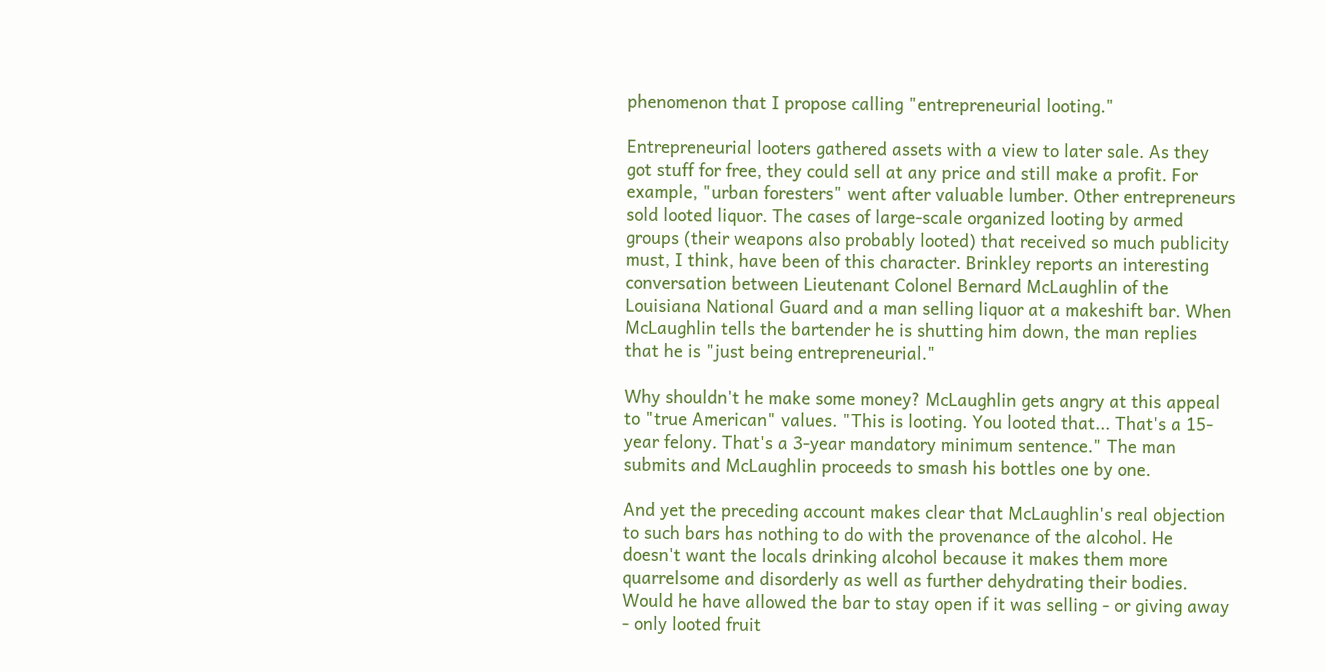phenomenon that I propose calling "entrepreneurial looting."

Entrepreneurial looters gathered assets with a view to later sale. As they got stuff for free, they could sell at any price and still make a profit. For example, "urban foresters" went after valuable lumber. Other entrepreneurs sold looted liquor. The cases of large-scale organized looting by armed groups (their weapons also probably looted) that received so much publicity must, I think, have been of this character. Brinkley reports an interesting conversation between Lieutenant Colonel Bernard McLaughlin of the Louisiana National Guard and a man selling liquor at a makeshift bar. When McLaughlin tells the bartender he is shutting him down, the man replies that he is "just being entrepreneurial."

Why shouldn't he make some money? McLaughlin gets angry at this appeal to "true American" values. "This is looting. You looted that... That's a 15-year felony. That's a 3-year mandatory minimum sentence." The man submits and McLaughlin proceeds to smash his bottles one by one.

And yet the preceding account makes clear that McLaughlin's real objection to such bars has nothing to do with the provenance of the alcohol. He doesn't want the locals drinking alcohol because it makes them more quarrelsome and disorderly as well as further dehydrating their bodies. Would he have allowed the bar to stay open if it was selling - or giving away - only looted fruit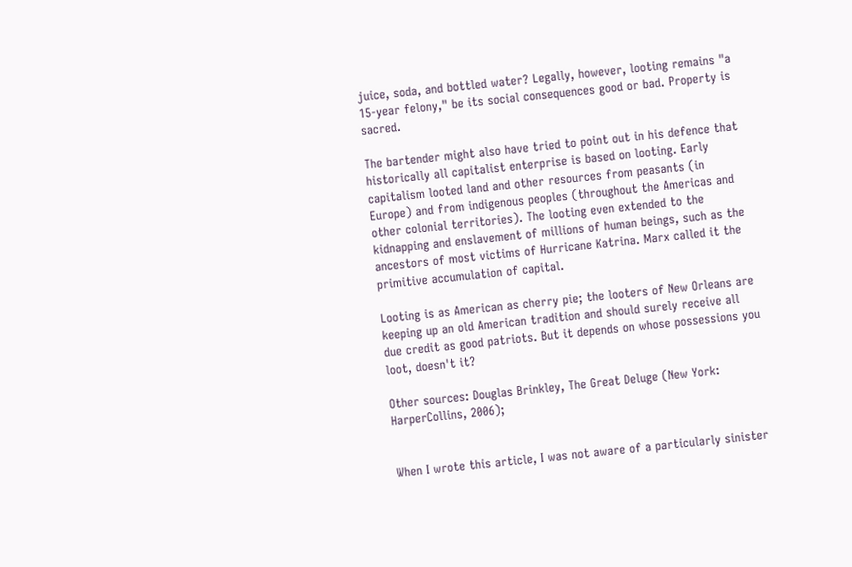juice, soda, and bottled water? Legally, however, looting remains "a 15-year felony," be its social consequences good or bad. Property is sacred.

The bartender might also have tried to point out in his defence that historically all capitalist enterprise is based on looting. Early capitalism looted land and other resources from peasants (in Europe) and from indigenous peoples (throughout the Americas and other colonial territories). The looting even extended to the kidnapping and enslavement of millions of human beings, such as the ancestors of most victims of Hurricane Katrina. Marx called it the primitive accumulation of capital.

Looting is as American as cherry pie; the looters of New Orleans are keeping up an old American tradition and should surely receive all due credit as good patriots. But it depends on whose possessions you loot, doesn't it?

Other sources: Douglas Brinkley, The Great Deluge (New York: HarperCollins, 2006);


When I wrote this article, I was not aware of a particularly sinister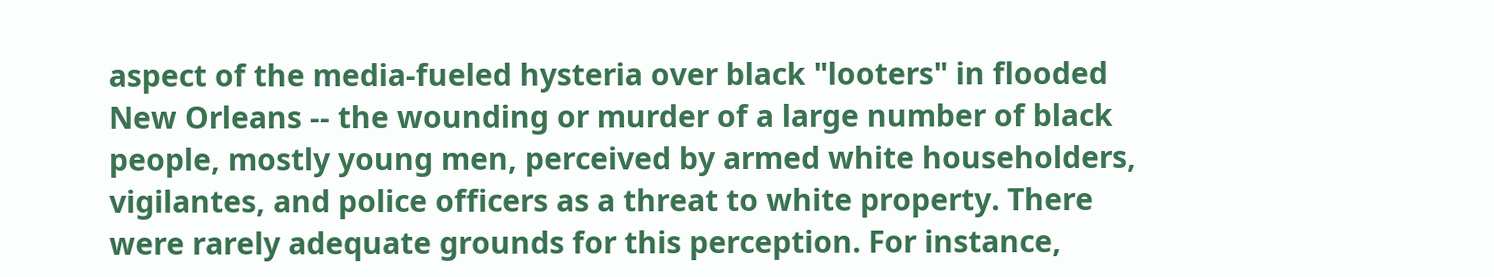aspect of the media-fueled hysteria over black "looters" in flooded New Orleans -- the wounding or murder of a large number of black people, mostly young men, perceived by armed white householders, vigilantes, and police officers as a threat to white property. There were rarely adequate grounds for this perception. For instance,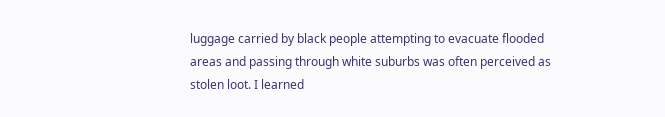luggage carried by black people attempting to evacuate flooded areas and passing through white suburbs was often perceived as stolen loot. I learned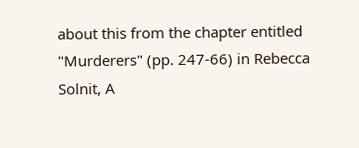about this from the chapter entitled "Murderers" (pp. 247-66) in Rebecca Solnit, A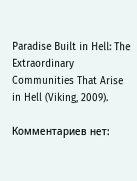Paradise Built in Hell: The Extraordinary Communities That Arise in Hell (Viking, 2009).

Комментариев нет: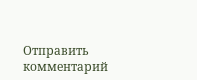Отправить комментарий